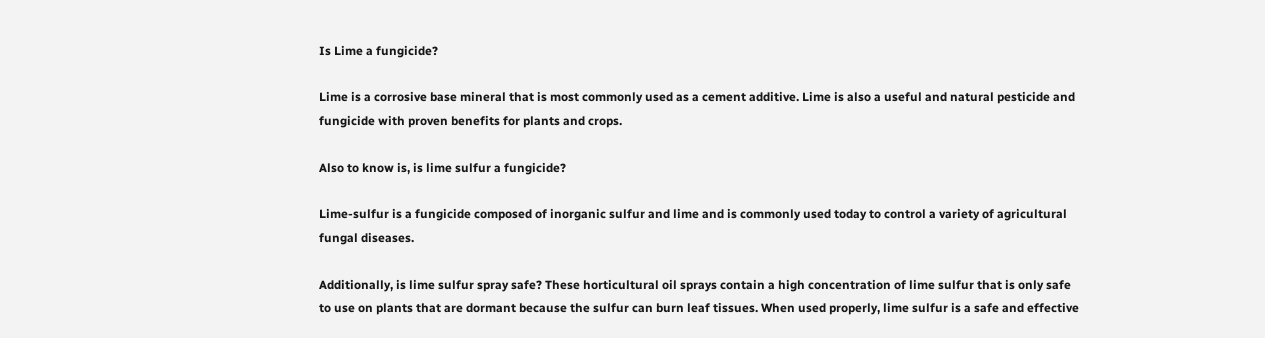Is Lime a fungicide?

Lime is a corrosive base mineral that is most commonly used as a cement additive. Lime is also a useful and natural pesticide and fungicide with proven benefits for plants and crops.

Also to know is, is lime sulfur a fungicide?

Lime-sulfur is a fungicide composed of inorganic sulfur and lime and is commonly used today to control a variety of agricultural fungal diseases.

Additionally, is lime sulfur spray safe? These horticultural oil sprays contain a high concentration of lime sulfur that is only safe to use on plants that are dormant because the sulfur can burn leaf tissues. When used properly, lime sulfur is a safe and effective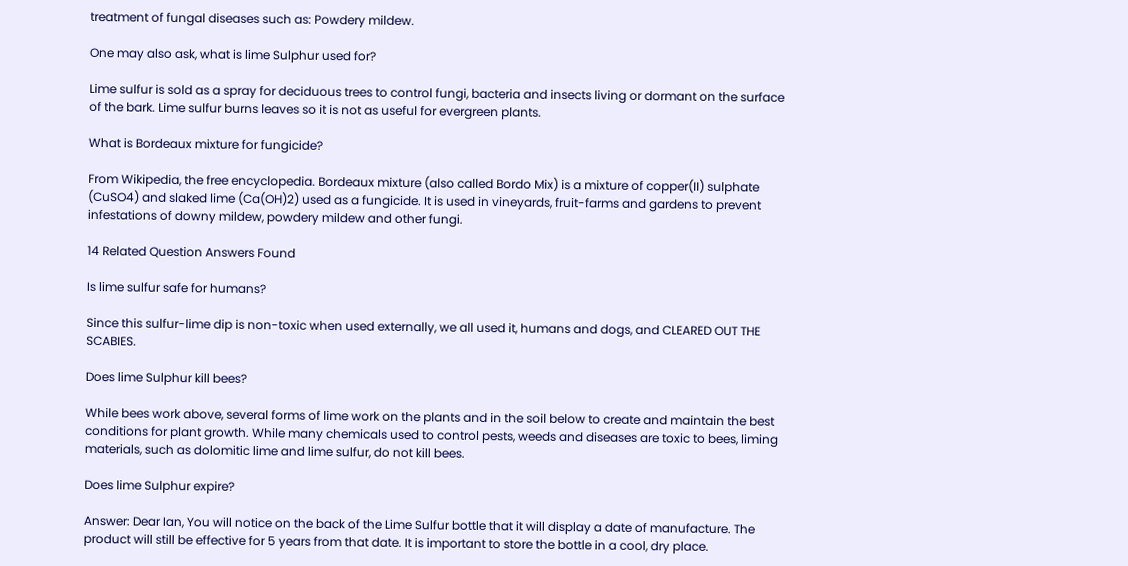treatment of fungal diseases such as: Powdery mildew.

One may also ask, what is lime Sulphur used for?

Lime sulfur is sold as a spray for deciduous trees to control fungi, bacteria and insects living or dormant on the surface of the bark. Lime sulfur burns leaves so it is not as useful for evergreen plants.

What is Bordeaux mixture for fungicide?

From Wikipedia, the free encyclopedia. Bordeaux mixture (also called Bordo Mix) is a mixture of copper(II) sulphate (CuSO4) and slaked lime (Ca(OH)2) used as a fungicide. It is used in vineyards, fruit-farms and gardens to prevent infestations of downy mildew, powdery mildew and other fungi.

14 Related Question Answers Found

Is lime sulfur safe for humans?

Since this sulfur-lime dip is non-toxic when used externally, we all used it, humans and dogs, and CLEARED OUT THE SCABIES.

Does lime Sulphur kill bees?

While bees work above, several forms of lime work on the plants and in the soil below to create and maintain the best conditions for plant growth. While many chemicals used to control pests, weeds and diseases are toxic to bees, liming materials, such as dolomitic lime and lime sulfur, do not kill bees.

Does lime Sulphur expire?

Answer: Dear Ian, You will notice on the back of the Lime Sulfur bottle that it will display a date of manufacture. The product will still be effective for 5 years from that date. It is important to store the bottle in a cool, dry place.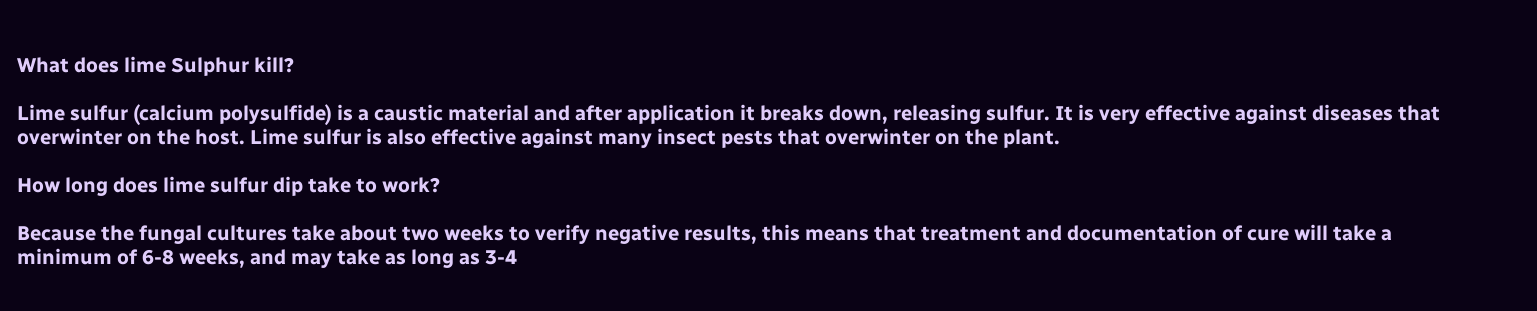What does lime Sulphur kill?

Lime sulfur (calcium polysulfide) is a caustic material and after application it breaks down, releasing sulfur. It is very effective against diseases that overwinter on the host. Lime sulfur is also effective against many insect pests that overwinter on the plant.

How long does lime sulfur dip take to work?

Because the fungal cultures take about two weeks to verify negative results, this means that treatment and documentation of cure will take a minimum of 6-8 weeks, and may take as long as 3-4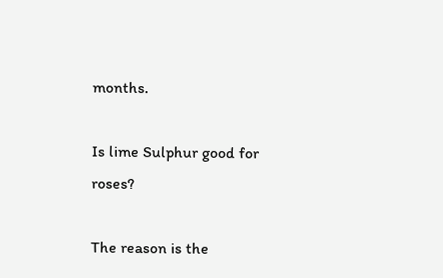months.

Is lime Sulphur good for roses?

The reason is the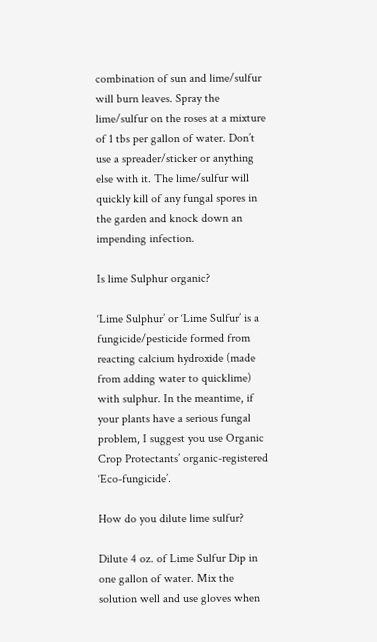combination of sun and lime/sulfur will burn leaves. Spray the lime/sulfur on the roses at a mixture of 1 tbs per gallon of water. Don’t use a spreader/sticker or anything else with it. The lime/sulfur will quickly kill of any fungal spores in the garden and knock down an impending infection.

Is lime Sulphur organic?

‘Lime Sulphur’ or ‘Lime Sulfur’ is a fungicide/pesticide formed from reacting calcium hydroxide (made from adding water to quicklime) with sulphur. In the meantime, if your plants have a serious fungal problem, I suggest you use Organic Crop Protectants’ organic-registered ‘Eco-fungicide’.

How do you dilute lime sulfur?

Dilute 4 oz. of Lime Sulfur Dip in one gallon of water. Mix the solution well and use gloves when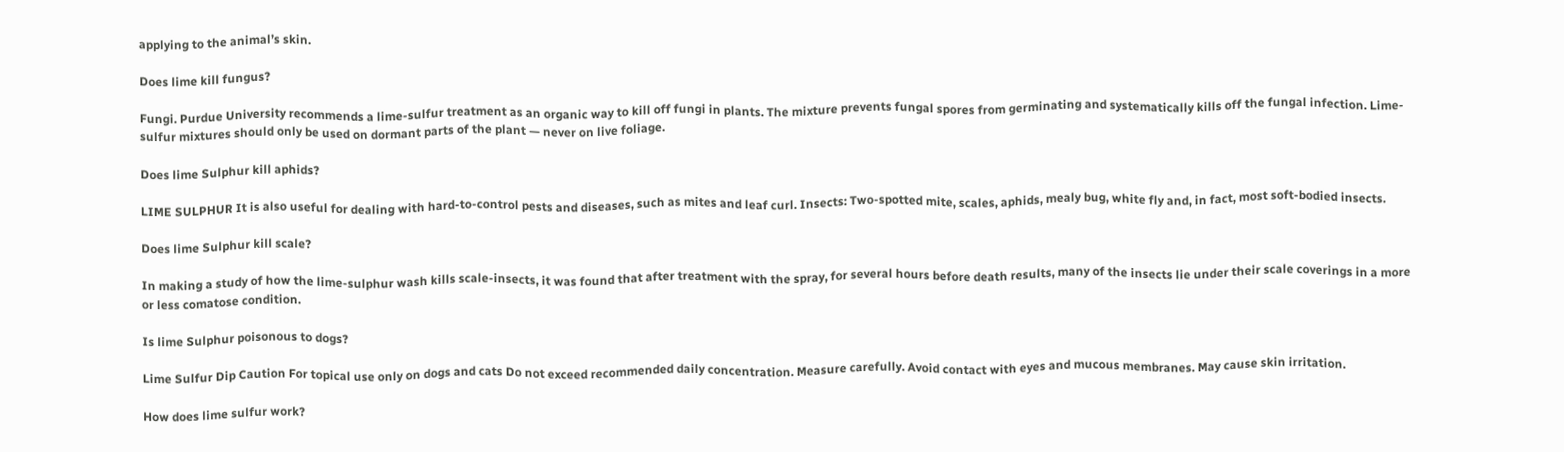applying to the animal’s skin.

Does lime kill fungus?

Fungi. Purdue University recommends a lime-sulfur treatment as an organic way to kill off fungi in plants. The mixture prevents fungal spores from germinating and systematically kills off the fungal infection. Lime-sulfur mixtures should only be used on dormant parts of the plant — never on live foliage.

Does lime Sulphur kill aphids?

LIME SULPHUR It is also useful for dealing with hard-to-control pests and diseases, such as mites and leaf curl. Insects: Two-spotted mite, scales, aphids, mealy bug, white fly and, in fact, most soft-bodied insects.

Does lime Sulphur kill scale?

In making a study of how the lime-sulphur wash kills scale-insects, it was found that after treatment with the spray, for several hours before death results, many of the insects lie under their scale coverings in a more or less comatose condition.

Is lime Sulphur poisonous to dogs?

Lime Sulfur Dip Caution For topical use only on dogs and cats Do not exceed recommended daily concentration. Measure carefully. Avoid contact with eyes and mucous membranes. May cause skin irritation.

How does lime sulfur work?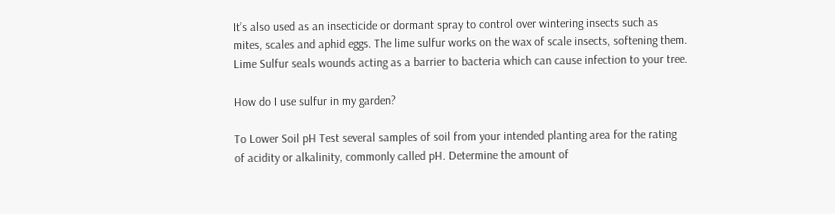It’s also used as an insecticide or dormant spray to control over wintering insects such as mites, scales and aphid eggs. The lime sulfur works on the wax of scale insects, softening them. Lime Sulfur seals wounds acting as a barrier to bacteria which can cause infection to your tree.

How do I use sulfur in my garden?

To Lower Soil pH Test several samples of soil from your intended planting area for the rating of acidity or alkalinity, commonly called pH. Determine the amount of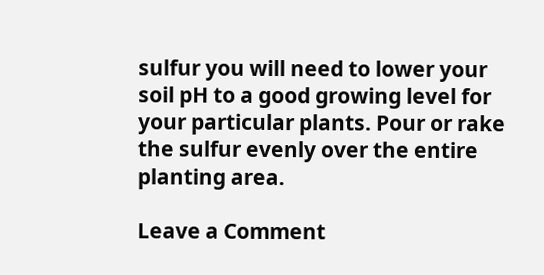sulfur you will need to lower your soil pH to a good growing level for your particular plants. Pour or rake the sulfur evenly over the entire planting area.

Leave a Comment